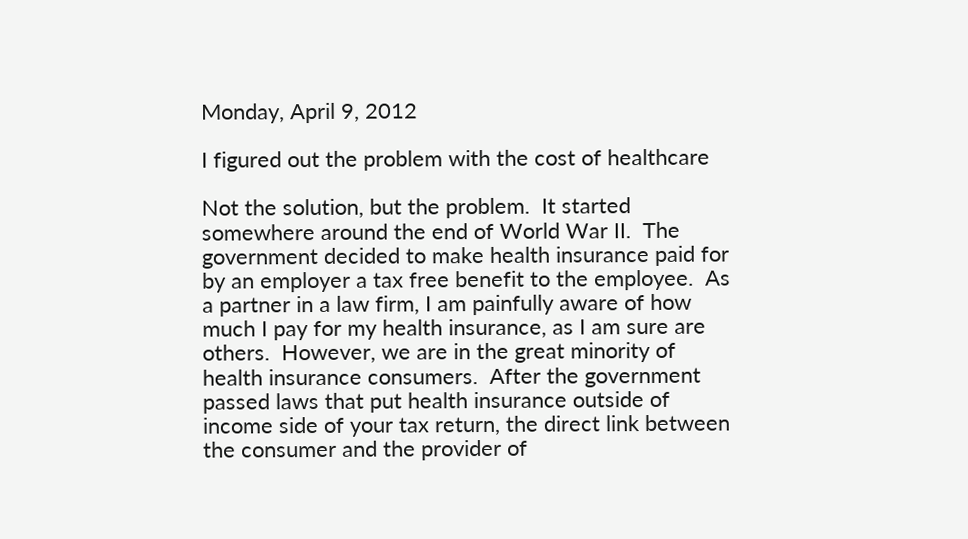Monday, April 9, 2012

I figured out the problem with the cost of healthcare

Not the solution, but the problem.  It started somewhere around the end of World War II.  The government decided to make health insurance paid for by an employer a tax free benefit to the employee.  As a partner in a law firm, I am painfully aware of how much I pay for my health insurance, as I am sure are others.  However, we are in the great minority of health insurance consumers.  After the government passed laws that put health insurance outside of income side of your tax return, the direct link between the consumer and the provider of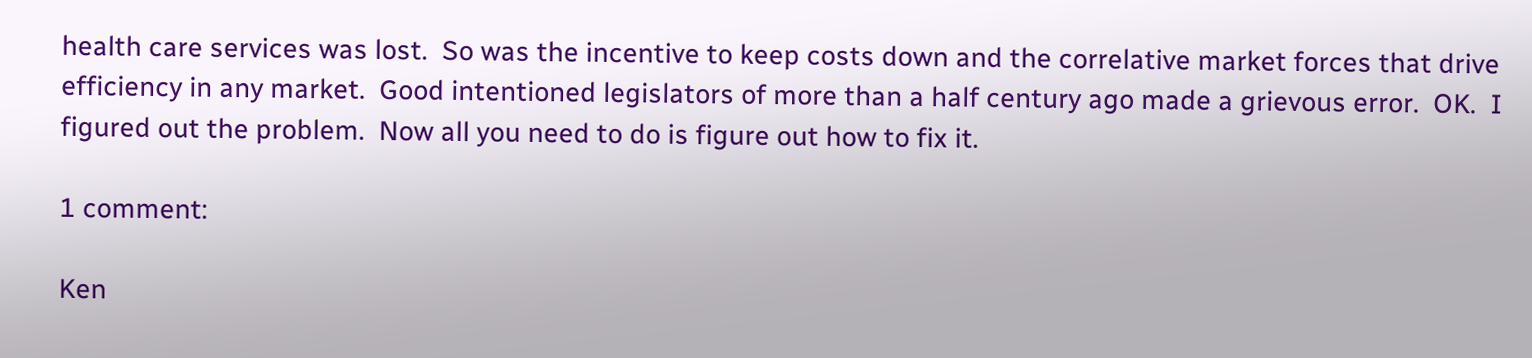health care services was lost.  So was the incentive to keep costs down and the correlative market forces that drive efficiency in any market.  Good intentioned legislators of more than a half century ago made a grievous error.  OK.  I figured out the problem.  Now all you need to do is figure out how to fix it.

1 comment:

Ken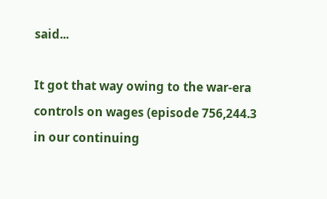said...

It got that way owing to the war-era controls on wages (episode 756,244.3 in our continuing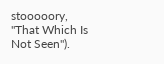stooooory, "That Which Is Not Seen").